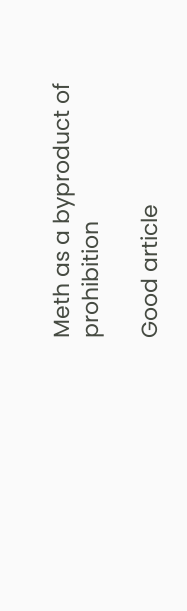Meth as a byproduct of prohibition

Good article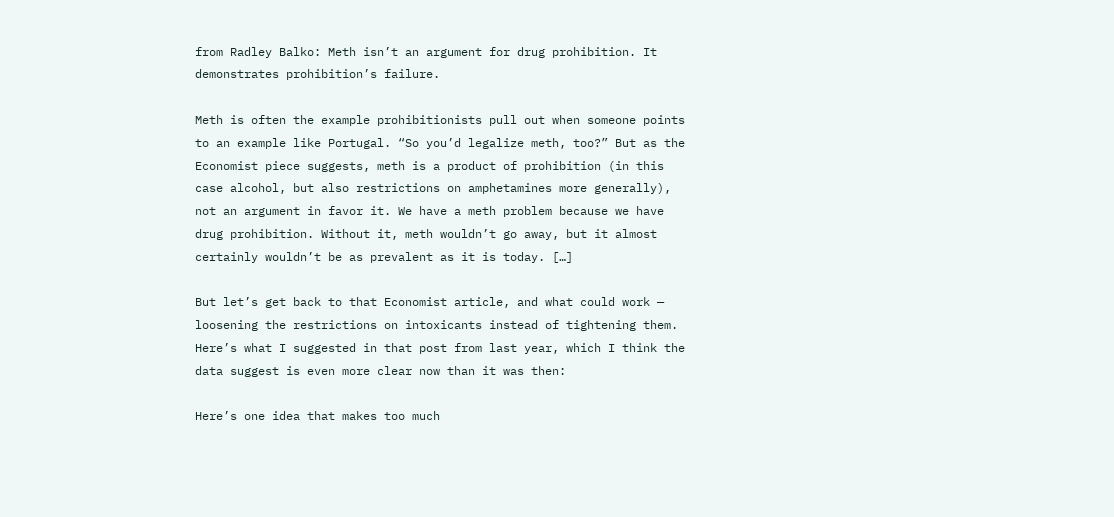from Radley Balko: Meth isn’t an argument for drug prohibition. It demonstrates prohibition’s failure.

Meth is often the example prohibitionists pull out when someone points to an example like Portugal. “So you’d legalize meth, too?” But as the Economist piece suggests, meth is a product of prohibition (in this case alcohol, but also restrictions on amphetamines more generally), not an argument in favor it. We have a meth problem because we have drug prohibition. Without it, meth wouldn’t go away, but it almost certainly wouldn’t be as prevalent as it is today. […]

But let’s get back to that Economist article, and what could work — loosening the restrictions on intoxicants instead of tightening them. Here’s what I suggested in that post from last year, which I think the data suggest is even more clear now than it was then:

Here’s one idea that makes too much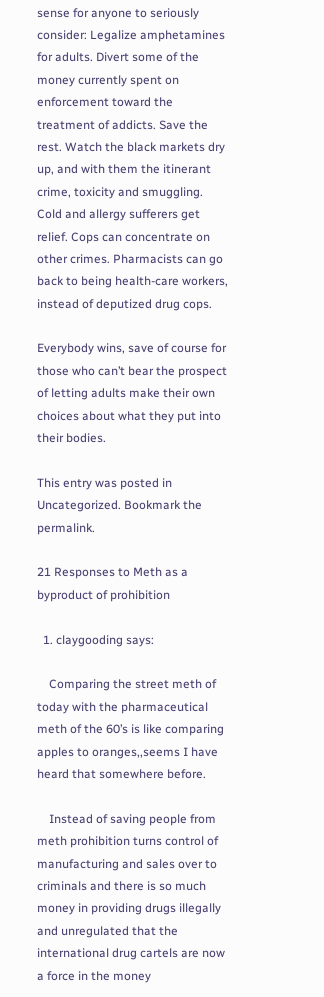sense for anyone to seriously consider: Legalize amphetamines for adults. Divert some of the money currently spent on enforcement toward the treatment of addicts. Save the rest. Watch the black markets dry up, and with them the itinerant crime, toxicity and smuggling. Cold and allergy sufferers get relief. Cops can concentrate on other crimes. Pharmacists can go back to being health-care workers, instead of deputized drug cops.

Everybody wins, save of course for those who can’t bear the prospect of letting adults make their own choices about what they put into their bodies.

This entry was posted in Uncategorized. Bookmark the permalink.

21 Responses to Meth as a byproduct of prohibition

  1. claygooding says:

    Comparing the street meth of today with the pharmaceutical meth of the 60’s is like comparing apples to oranges,,seems I have heard that somewhere before.

    Instead of saving people from meth prohibition turns control of manufacturing and sales over to criminals and there is so much money in providing drugs illegally and unregulated that the international drug cartels are now a force in the money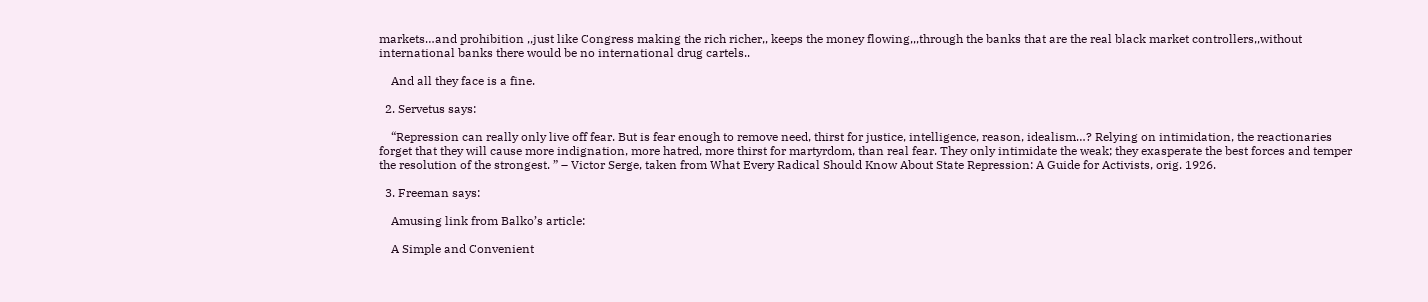markets…and prohibition ,,just like Congress making the rich richer,, keeps the money flowing,,,through the banks that are the real black market controllers,,without international banks there would be no international drug cartels..

    And all they face is a fine.

  2. Servetus says:

    “Repression can really only live off fear. But is fear enough to remove need, thirst for justice, intelligence, reason, idealism…? Relying on intimidation, the reactionaries forget that they will cause more indignation, more hatred, more thirst for martyrdom, than real fear. They only intimidate the weak; they exasperate the best forces and temper the resolution of the strongest. ” – Victor Serge, taken from What Every Radical Should Know About State Repression: A Guide for Activists, orig. 1926.

  3. Freeman says:

    Amusing link from Balko’s article:

    A Simple and Convenient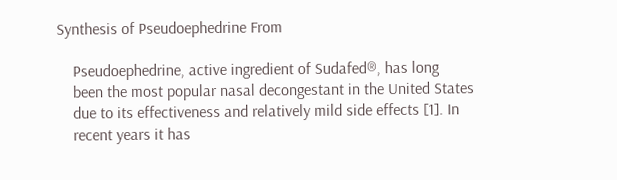Synthesis of Pseudoephedrine From

    Pseudoephedrine, active ingredient of Sudafed®, has long
    been the most popular nasal decongestant in the United States
    due to its effectiveness and relatively mild side effects [1]. In
    recent years it has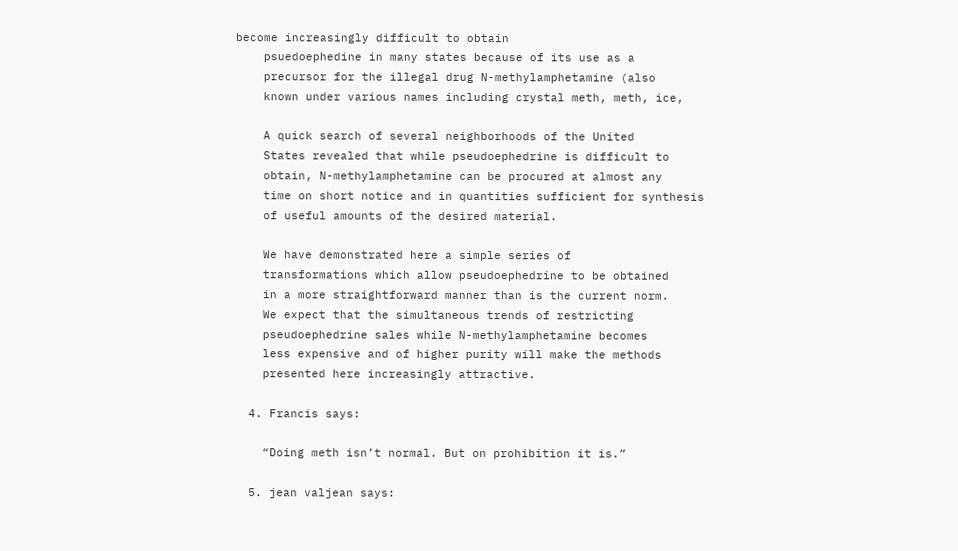become increasingly difficult to obtain
    psuedoephedine in many states because of its use as a
    precursor for the illegal drug N-methylamphetamine (also
    known under various names including crystal meth, meth, ice,

    A quick search of several neighborhoods of the United
    States revealed that while pseudoephedrine is difficult to
    obtain, N-methylamphetamine can be procured at almost any
    time on short notice and in quantities sufficient for synthesis
    of useful amounts of the desired material.

    We have demonstrated here a simple series of
    transformations which allow pseudoephedrine to be obtained
    in a more straightforward manner than is the current norm.
    We expect that the simultaneous trends of restricting
    pseudoephedrine sales while N-methylamphetamine becomes
    less expensive and of higher purity will make the methods
    presented here increasingly attractive.

  4. Francis says:

    “Doing meth isn’t normal. But on prohibition it is.”

  5. jean valjean says: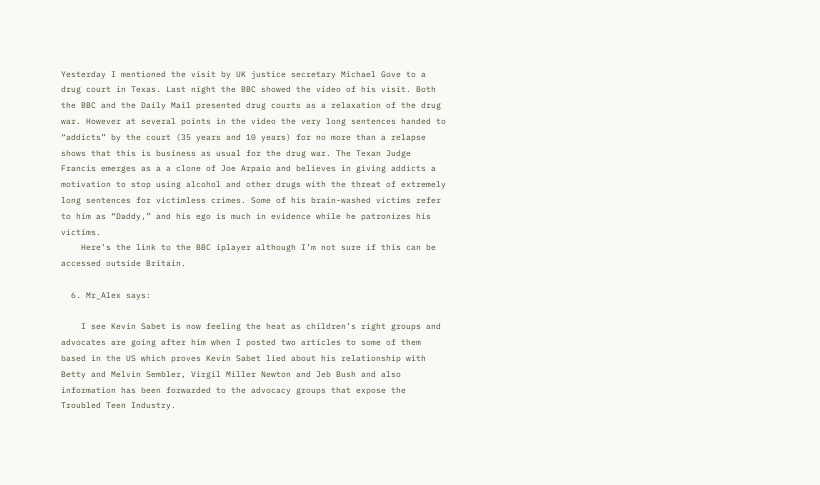Yesterday I mentioned the visit by UK justice secretary Michael Gove to a drug court in Texas. Last night the BBC showed the video of his visit. Both the BBC and the Daily Mail presented drug courts as a relaxation of the drug war. However at several points in the video the very long sentences handed to “addicts” by the court (35 years and 10 years) for no more than a relapse shows that this is business as usual for the drug war. The Texan Judge Francis emerges as a a clone of Joe Arpaio and believes in giving addicts a motivation to stop using alcohol and other drugs with the threat of extremely long sentences for victimless crimes. Some of his brain-washed victims refer to him as “Daddy,” and his ego is much in evidence while he patronizes his victims.
    Here’s the link to the BBC iplayer although I’m not sure if this can be accessed outside Britain.

  6. Mr_Alex says:

    I see Kevin Sabet is now feeling the heat as children’s right groups and advocates are going after him when I posted two articles to some of them based in the US which proves Kevin Sabet lied about his relationship with Betty and Melvin Sembler, Virgil Miller Newton and Jeb Bush and also information has been forwarded to the advocacy groups that expose the Troubled Teen Industry.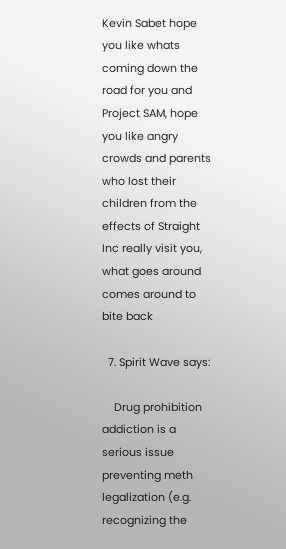Kevin Sabet hope you like whats coming down the road for you and Project SAM, hope you like angry crowds and parents who lost their children from the effects of Straight Inc really visit you, what goes around comes around to bite back

  7. Spirit Wave says:

    Drug prohibition addiction is a serious issue preventing meth legalization (e.g. recognizing the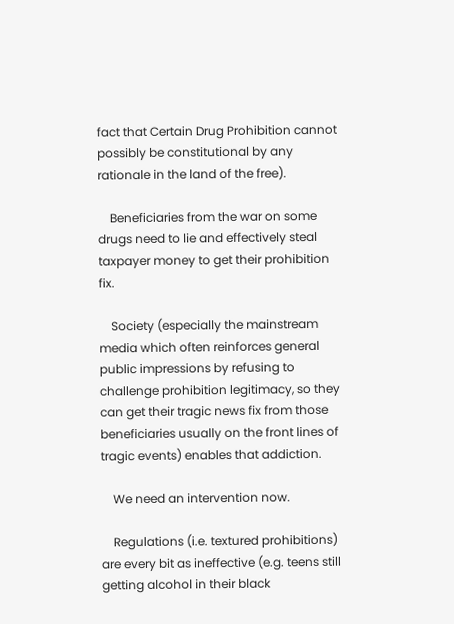fact that Certain Drug Prohibition cannot possibly be constitutional by any rationale in the land of the free).

    Beneficiaries from the war on some drugs need to lie and effectively steal taxpayer money to get their prohibition fix.

    Society (especially the mainstream media which often reinforces general public impressions by refusing to challenge prohibition legitimacy, so they can get their tragic news fix from those beneficiaries usually on the front lines of tragic events) enables that addiction.

    We need an intervention now.

    Regulations (i.e. textured prohibitions) are every bit as ineffective (e.g. teens still getting alcohol in their black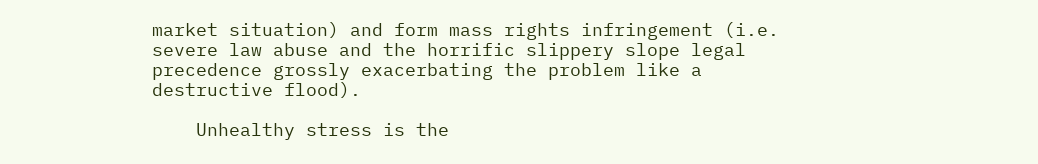market situation) and form mass rights infringement (i.e. severe law abuse and the horrific slippery slope legal precedence grossly exacerbating the problem like a destructive flood).

    Unhealthy stress is the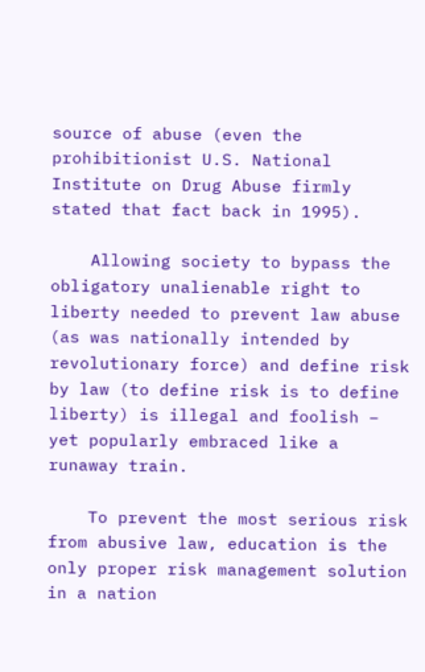source of abuse (even the prohibitionist U.S. National Institute on Drug Abuse firmly stated that fact back in 1995).

    Allowing society to bypass the obligatory unalienable right to liberty needed to prevent law abuse (as was nationally intended by revolutionary force) and define risk by law (to define risk is to define liberty) is illegal and foolish – yet popularly embraced like a runaway train.

    To prevent the most serious risk from abusive law, education is the only proper risk management solution in a nation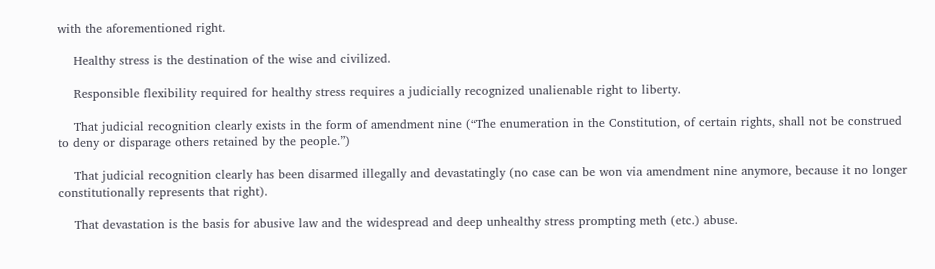with the aforementioned right.

    Healthy stress is the destination of the wise and civilized.

    Responsible flexibility required for healthy stress requires a judicially recognized unalienable right to liberty.

    That judicial recognition clearly exists in the form of amendment nine (“The enumeration in the Constitution, of certain rights, shall not be construed to deny or disparage others retained by the people.”)

    That judicial recognition clearly has been disarmed illegally and devastatingly (no case can be won via amendment nine anymore, because it no longer constitutionally represents that right).

    That devastation is the basis for abusive law and the widespread and deep unhealthy stress prompting meth (etc.) abuse.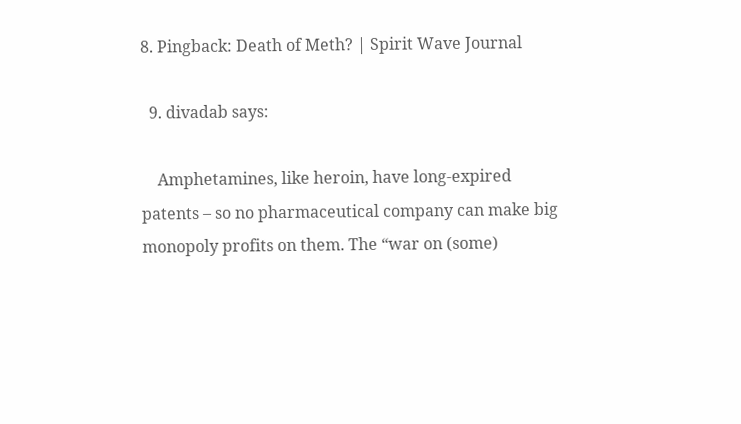8. Pingback: Death of Meth? | Spirit Wave Journal

  9. divadab says:

    Amphetamines, like heroin, have long-expired patents – so no pharmaceutical company can make big monopoly profits on them. The “war on (some)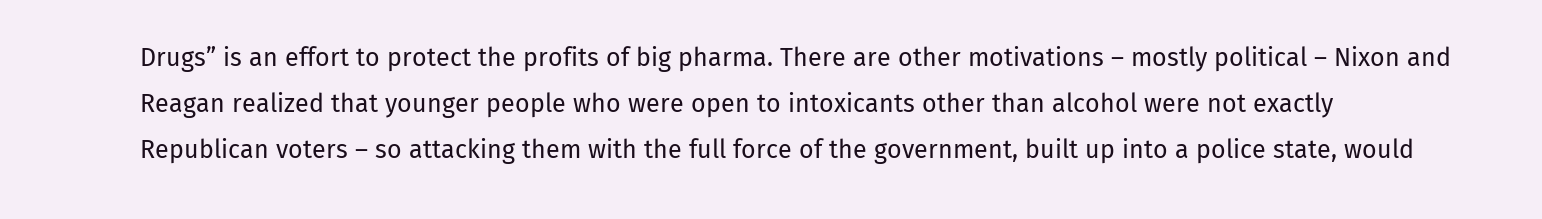Drugs” is an effort to protect the profits of big pharma. There are other motivations – mostly political – Nixon and Reagan realized that younger people who were open to intoxicants other than alcohol were not exactly Republican voters – so attacking them with the full force of the government, built up into a police state, would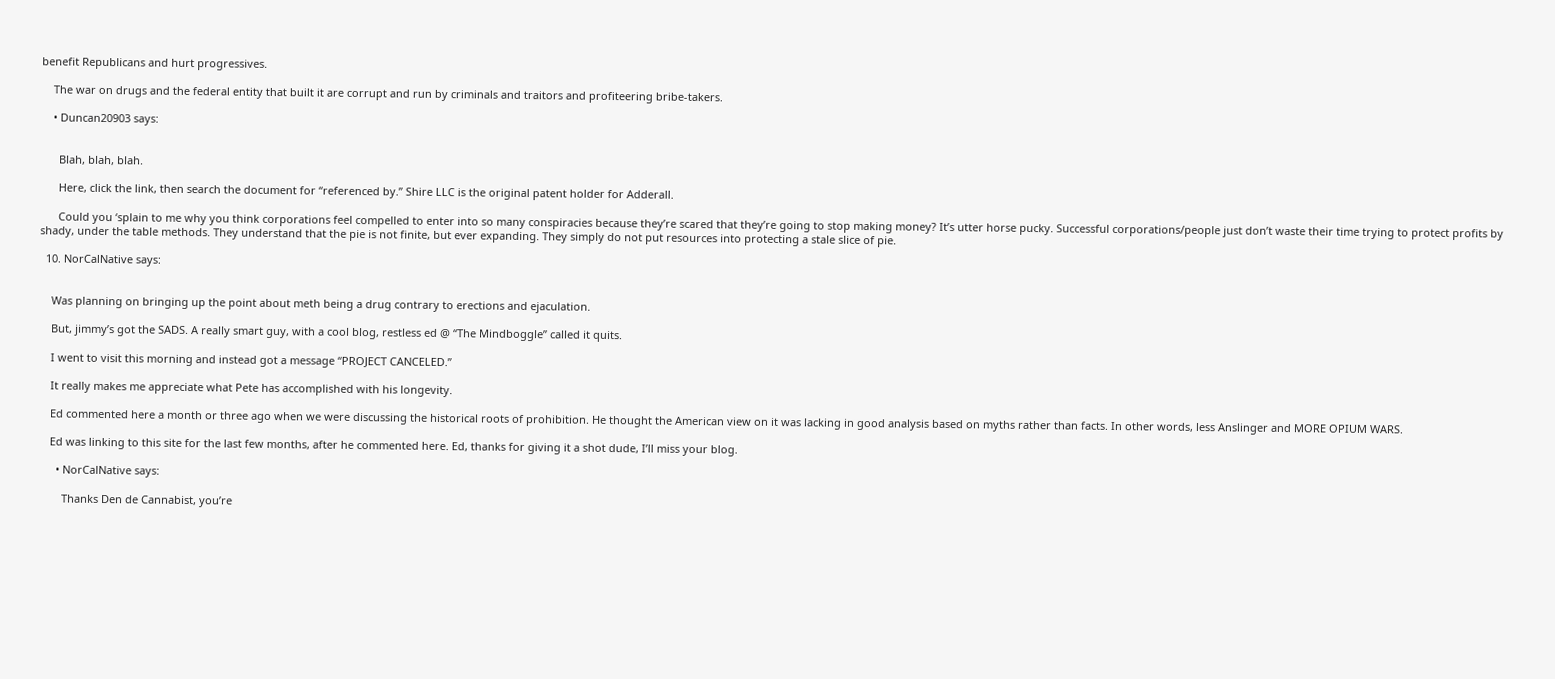benefit Republicans and hurt progressives.

    The war on drugs and the federal entity that built it are corrupt and run by criminals and traitors and profiteering bribe-takers.

    • Duncan20903 says:


      Blah, blah, blah.

      Here, click the link, then search the document for “referenced by.” Shire LLC is the original patent holder for Adderall.

      Could you ‘splain to me why you think corporations feel compelled to enter into so many conspiracies because they’re scared that they’re going to stop making money? It’s utter horse pucky. Successful corporations/people just don’t waste their time trying to protect profits by shady, under the table methods. They understand that the pie is not finite, but ever expanding. They simply do not put resources into protecting a stale slice of pie.

  10. NorCalNative says:


    Was planning on bringing up the point about meth being a drug contrary to erections and ejaculation.

    But, jimmy’s got the SADS. A really smart guy, with a cool blog, restless ed @ “The Mindboggle” called it quits.

    I went to visit this morning and instead got a message “PROJECT CANCELED.”

    It really makes me appreciate what Pete has accomplished with his longevity.

    Ed commented here a month or three ago when we were discussing the historical roots of prohibition. He thought the American view on it was lacking in good analysis based on myths rather than facts. In other words, less Anslinger and MORE OPIUM WARS.

    Ed was linking to this site for the last few months, after he commented here. Ed, thanks for giving it a shot dude, I’ll miss your blog.

      • NorCalNative says:

        Thanks Den de Cannabist, you’re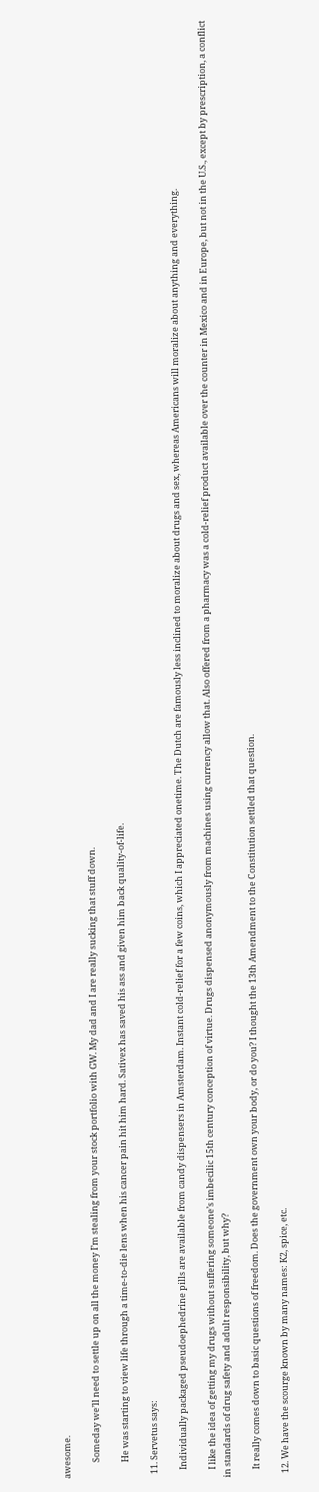awesome.

        Someday we’ll need to settle up on all the money I’m stealing from your stock portfolio with GW. My dad and I are really sucking that stuff down.

        He was starting to view life through a time-to-die lens when his cancer pain hit him hard. Sativex has saved his ass and given him back quality-of-life.

  11. Servetus says:

    Individually packaged pseudoephedrine pills are available from candy dispensers in Amsterdam. Instant cold-relief for a few coins, which I appreciated onetime. The Dutch are famously less inclined to moralize about drugs and sex, whereas Americans will moralize about anything and everything.

    I like the idea of getting my drugs without suffering someone’s imbecilic 15th century conception of virtue. Drugs dispensed anonymously from machines using currency allow that. Also offered from a pharmacy was a cold-relief product available over the counter in Mexico and in Europe, but not in the U.S., except by prescription, a conflict in standards of drug safety and adult responsibility, but why?

    It really comes down to basic questions of freedom. Does the government own your body, or do you? I thought the 13th Amendment to the Constitution settled that question.

  12. We have the scourge known by many names: K2, spice, etc.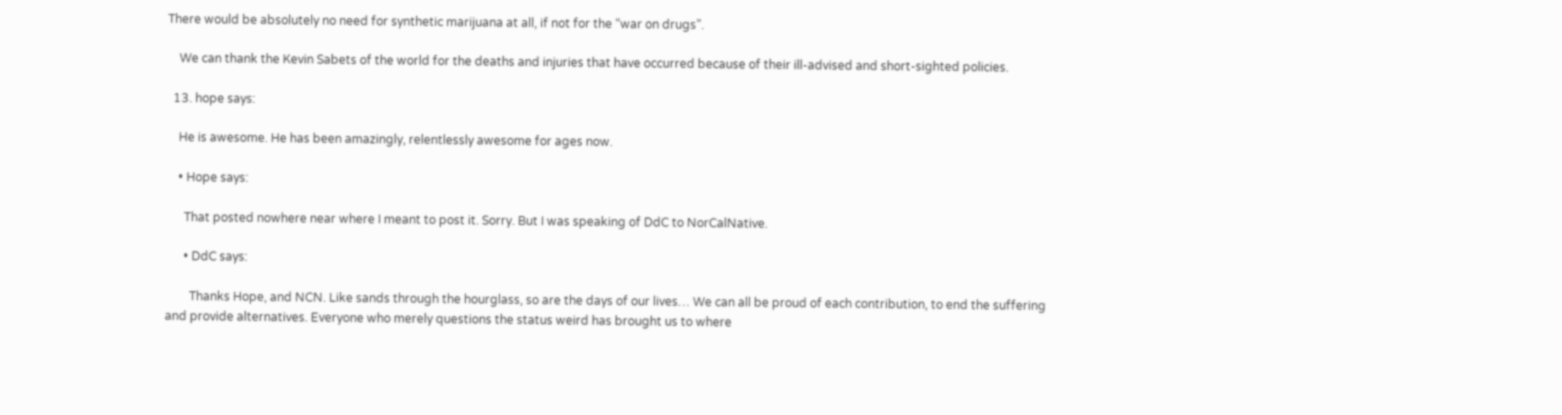There would be absolutely no need for synthetic marijuana at all, if not for the “war on drugs”.

    We can thank the Kevin Sabets of the world for the deaths and injuries that have occurred because of their ill-advised and short-sighted policies.

  13. hope says:

    He is awesome. He has been amazingly, relentlessly awesome for ages now.

    • Hope says:

      That posted nowhere near where I meant to post it. Sorry. But I was speaking of DdC to NorCalNative.

      • DdC says:

        Thanks Hope, and NCN. Like sands through the hourglass, so are the days of our lives… We can all be proud of each contribution, to end the suffering and provide alternatives. Everyone who merely questions the status weird has brought us to where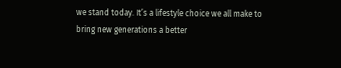we stand today. It’s a lifestyle choice we all make to bring new generations a better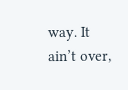way. It ain’t over,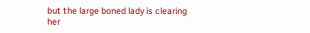but the large boned lady is clearing her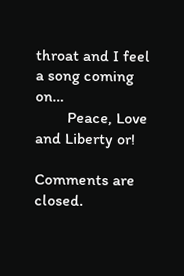throat and I feel a song coming on…
        Peace, Love and Liberty or!

Comments are closed.